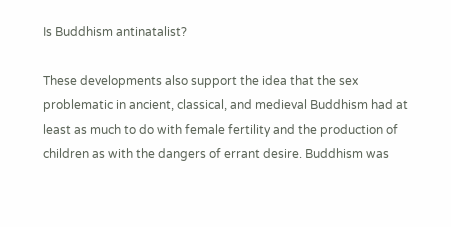Is Buddhism antinatalist?

These developments also support the idea that the sex problematic in ancient, classical, and medieval Buddhism had at least as much to do with female fertility and the production of children as with the dangers of errant desire. Buddhism was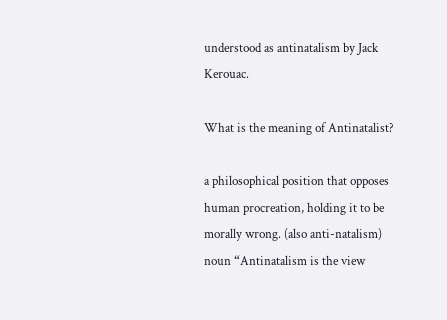understood as antinatalism by Jack Kerouac.

What is the meaning of Antinatalist?

a philosophical position that opposes human procreation, holding it to be morally wrong. (also anti-natalism) noun “Antinatalism is the view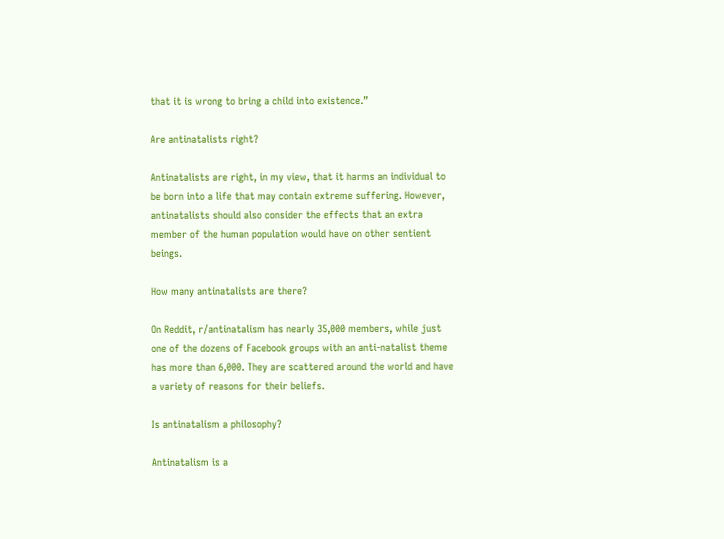that it is wrong to bring a child into existence.”

Are antinatalists right?

Antinatalists are right, in my view, that it harms an individual to be born into a life that may contain extreme suffering. However, antinatalists should also consider the effects that an extra member of the human population would have on other sentient beings.

How many antinatalists are there?

On Reddit, r/antinatalism has nearly 35,000 members, while just one of the dozens of Facebook groups with an anti-natalist theme has more than 6,000. They are scattered around the world and have a variety of reasons for their beliefs.

Is antinatalism a philosophy?

Antinatalism is a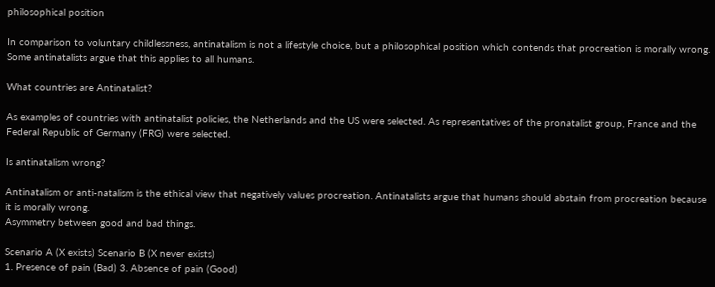philosophical position

In comparison to voluntary childlessness, antinatalism is not a lifestyle choice, but a philosophical position which contends that procreation is morally wrong. Some antinatalists argue that this applies to all humans.

What countries are Antinatalist?

As examples of countries with antinatalist policies, the Netherlands and the US were selected. As representatives of the pronatalist group, France and the Federal Republic of Germany (FRG) were selected.

Is antinatalism wrong?

Antinatalism or anti-natalism is the ethical view that negatively values procreation. Antinatalists argue that humans should abstain from procreation because it is morally wrong.
Asymmetry between good and bad things.

Scenario A (X exists) Scenario B (X never exists)
1. Presence of pain (Bad) 3. Absence of pain (Good)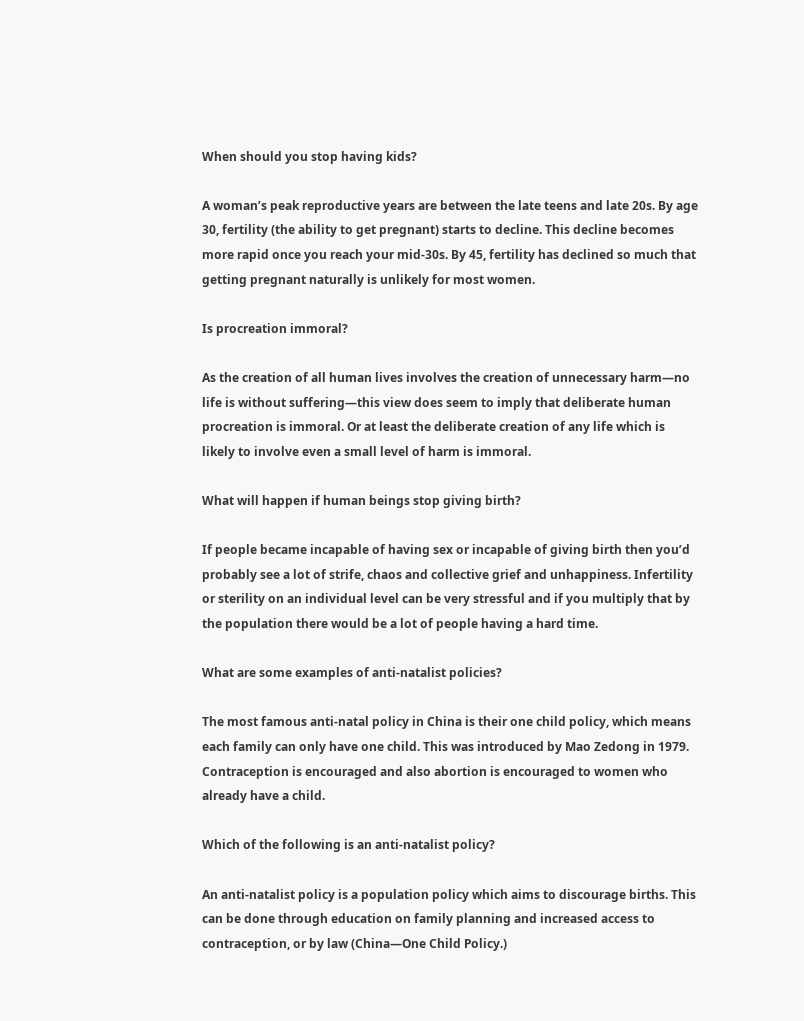When should you stop having kids?

A woman’s peak reproductive years are between the late teens and late 20s. By age 30, fertility (the ability to get pregnant) starts to decline. This decline becomes more rapid once you reach your mid-30s. By 45, fertility has declined so much that getting pregnant naturally is unlikely for most women.

Is procreation immoral?

As the creation of all human lives involves the creation of unnecessary harm—no life is without suffering—this view does seem to imply that deliberate human procreation is immoral. Or at least the deliberate creation of any life which is likely to involve even a small level of harm is immoral.

What will happen if human beings stop giving birth?

If people became incapable of having sex or incapable of giving birth then you’d probably see a lot of strife, chaos and collective grief and unhappiness. Infertility or sterility on an individual level can be very stressful and if you multiply that by the population there would be a lot of people having a hard time.

What are some examples of anti-natalist policies?

The most famous anti-natal policy in China is their one child policy, which means each family can only have one child. This was introduced by Mao Zedong in 1979. Contraception is encouraged and also abortion is encouraged to women who already have a child.

Which of the following is an anti-natalist policy?

An anti-natalist policy is a population policy which aims to discourage births. This can be done through education on family planning and increased access to contraception, or by law (China—One Child Policy.)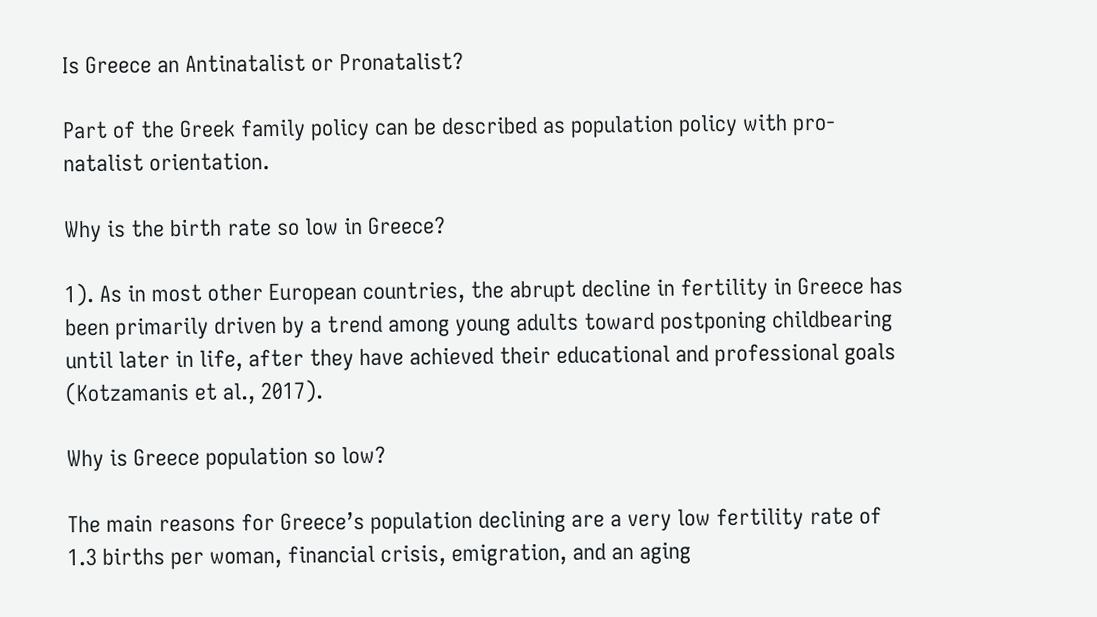Is Greece an Antinatalist or Pronatalist?

Part of the Greek family policy can be described as population policy with pro-natalist orientation.

Why is the birth rate so low in Greece?

1). As in most other European countries, the abrupt decline in fertility in Greece has been primarily driven by a trend among young adults toward postponing childbearing until later in life, after they have achieved their educational and professional goals (Kotzamanis et al., 2017).

Why is Greece population so low?

The main reasons for Greece’s population declining are a very low fertility rate of 1.3 births per woman, financial crisis, emigration, and an aging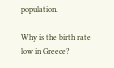population.

Why is the birth rate low in Greece?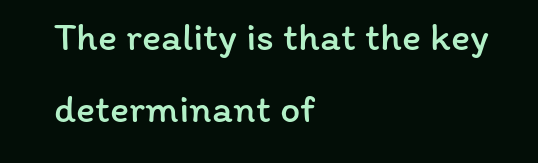The reality is that the key determinant of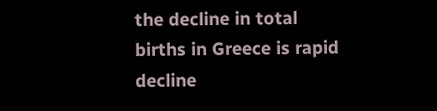the decline in total births in Greece is rapid decline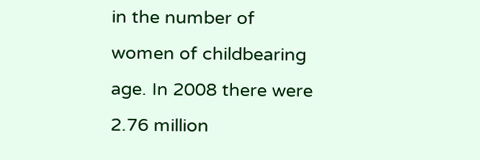in the number of women of childbearing age. In 2008 there were 2.76 million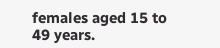females aged 15 to 49 years.